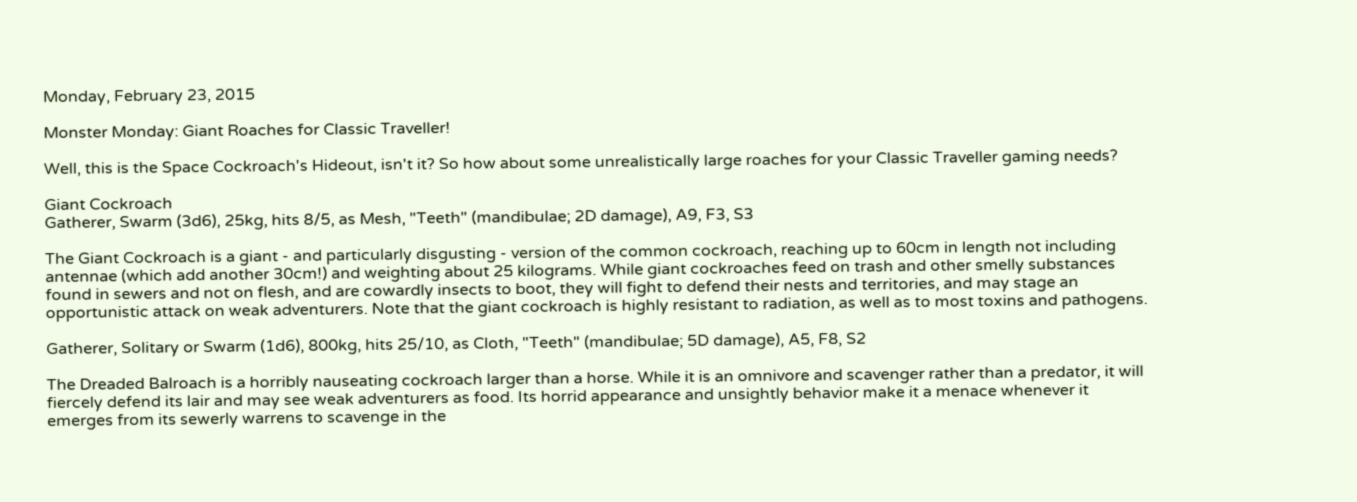Monday, February 23, 2015

Monster Monday: Giant Roaches for Classic Traveller!

Well, this is the Space Cockroach's Hideout, isn't it? So how about some unrealistically large roaches for your Classic Traveller gaming needs?

Giant Cockroach
Gatherer, Swarm (3d6), 25kg, hits 8/5, as Mesh, "Teeth" (mandibulae; 2D damage), A9, F3, S3

The Giant Cockroach is a giant - and particularly disgusting - version of the common cockroach, reaching up to 60cm in length not including antennae (which add another 30cm!) and weighting about 25 kilograms. While giant cockroaches feed on trash and other smelly substances found in sewers and not on flesh, and are cowardly insects to boot, they will fight to defend their nests and territories, and may stage an opportunistic attack on weak adventurers. Note that the giant cockroach is highly resistant to radiation, as well as to most toxins and pathogens.

Gatherer, Solitary or Swarm (1d6), 800kg, hits 25/10, as Cloth, "Teeth" (mandibulae; 5D damage), A5, F8, S2

The Dreaded Balroach is a horribly nauseating cockroach larger than a horse. While it is an omnivore and scavenger rather than a predator, it will fiercely defend its lair and may see weak adventurers as food. Its horrid appearance and unsightly behavior make it a menace whenever it emerges from its sewerly warrens to scavenge in the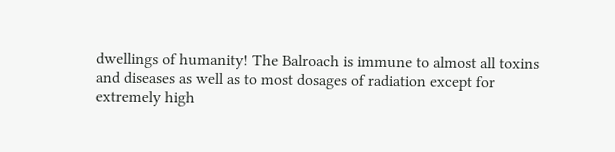dwellings of humanity! The Balroach is immune to almost all toxins and diseases as well as to most dosages of radiation except for extremely high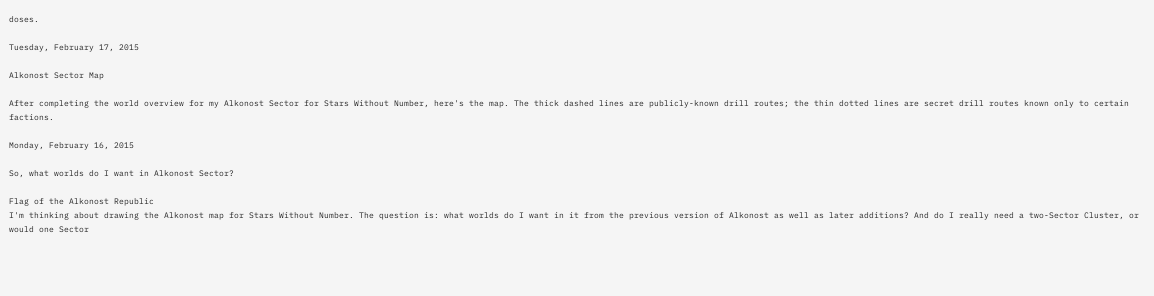doses.

Tuesday, February 17, 2015

Alkonost Sector Map

After completing the world overview for my Alkonost Sector for Stars Without Number, here's the map. The thick dashed lines are publicly-known drill routes; the thin dotted lines are secret drill routes known only to certain factions.

Monday, February 16, 2015

So, what worlds do I want in Alkonost Sector?

Flag of the Alkonost Republic
I'm thinking about drawing the Alkonost map for Stars Without Number. The question is: what worlds do I want in it from the previous version of Alkonost as well as later additions? And do I really need a two-Sector Cluster, or would one Sector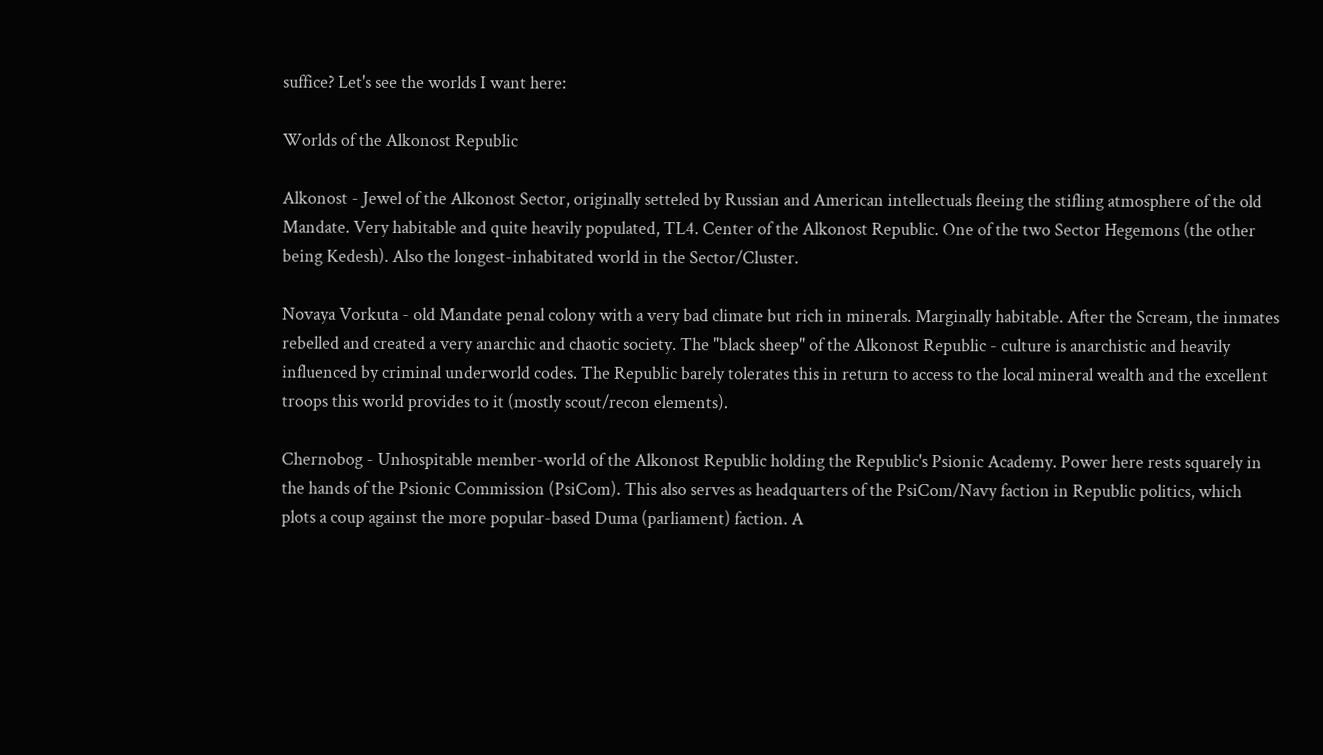suffice? Let's see the worlds I want here:

Worlds of the Alkonost Republic

Alkonost - Jewel of the Alkonost Sector, originally setteled by Russian and American intellectuals fleeing the stifling atmosphere of the old Mandate. Very habitable and quite heavily populated, TL4. Center of the Alkonost Republic. One of the two Sector Hegemons (the other being Kedesh). Also the longest-inhabitated world in the Sector/Cluster.

Novaya Vorkuta - old Mandate penal colony with a very bad climate but rich in minerals. Marginally habitable. After the Scream, the inmates rebelled and created a very anarchic and chaotic society. The "black sheep" of the Alkonost Republic - culture is anarchistic and heavily influenced by criminal underworld codes. The Republic barely tolerates this in return to access to the local mineral wealth and the excellent troops this world provides to it (mostly scout/recon elements).

Chernobog - Unhospitable member-world of the Alkonost Republic holding the Republic's Psionic Academy. Power here rests squarely in the hands of the Psionic Commission (PsiCom). This also serves as headquarters of the PsiCom/Navy faction in Republic politics, which plots a coup against the more popular-based Duma (parliament) faction. A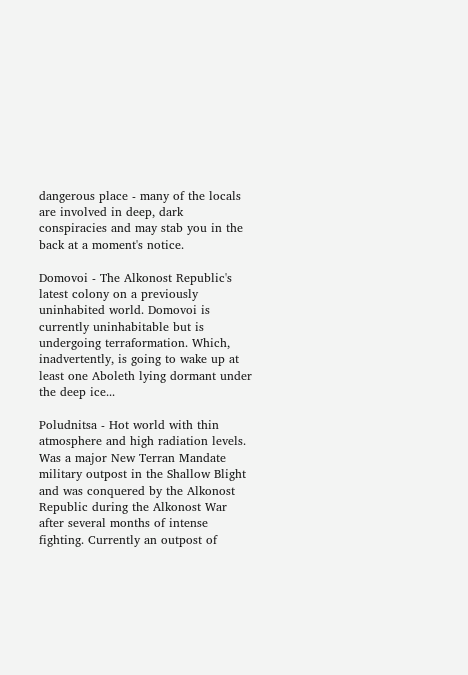dangerous place - many of the locals are involved in deep, dark conspiracies and may stab you in the back at a moment's notice.

Domovoi - The Alkonost Republic's latest colony on a previously uninhabited world. Domovoi is currently uninhabitable but is undergoing terraformation. Which, inadvertently, is going to wake up at least one Aboleth lying dormant under the deep ice...

Poludnitsa - Hot world with thin atmosphere and high radiation levels. Was a major New Terran Mandate military outpost in the Shallow Blight and was conquered by the Alkonost Republic during the Alkonost War after several months of intense fighting. Currently an outpost of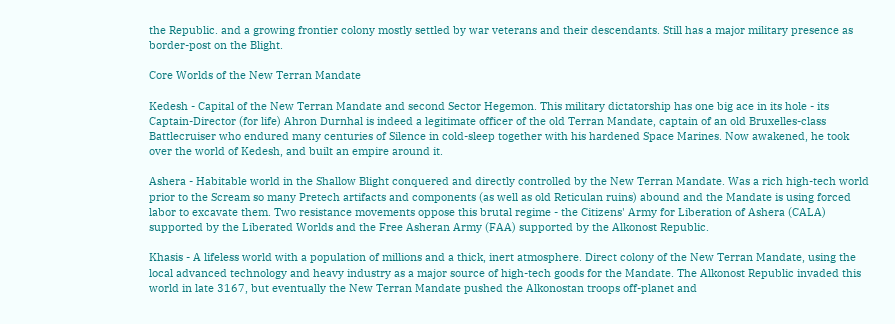the Republic. and a growing frontier colony mostly settled by war veterans and their descendants. Still has a major military presence as border-post on the Blight.

Core Worlds of the New Terran Mandate

Kedesh - Capital of the New Terran Mandate and second Sector Hegemon. This military dictatorship has one big ace in its hole - its Captain-Director (for life) Ahron Durnhal is indeed a legitimate officer of the old Terran Mandate, captain of an old Bruxelles-class Battlecruiser who endured many centuries of Silence in cold-sleep together with his hardened Space Marines. Now awakened, he took over the world of Kedesh, and built an empire around it.

Ashera - Habitable world in the Shallow Blight conquered and directly controlled by the New Terran Mandate. Was a rich high-tech world prior to the Scream so many Pretech artifacts and components (as well as old Reticulan ruins) abound and the Mandate is using forced labor to excavate them. Two resistance movements oppose this brutal regime - the Citizens' Army for Liberation of Ashera (CALA) supported by the Liberated Worlds and the Free Asheran Army (FAA) supported by the Alkonost Republic.

Khasis - A lifeless world with a population of millions and a thick, inert atmosphere. Direct colony of the New Terran Mandate, using the local advanced technology and heavy industry as a major source of high-tech goods for the Mandate. The Alkonost Republic invaded this world in late 3167, but eventually the New Terran Mandate pushed the Alkonostan troops off-planet and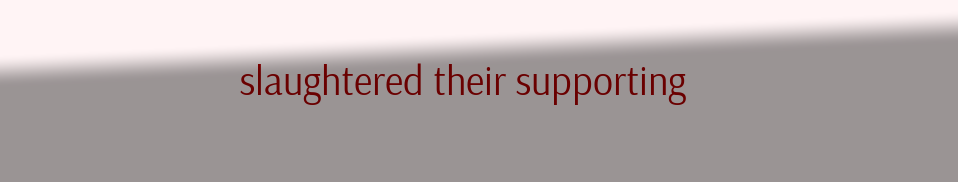slaughtered their supporting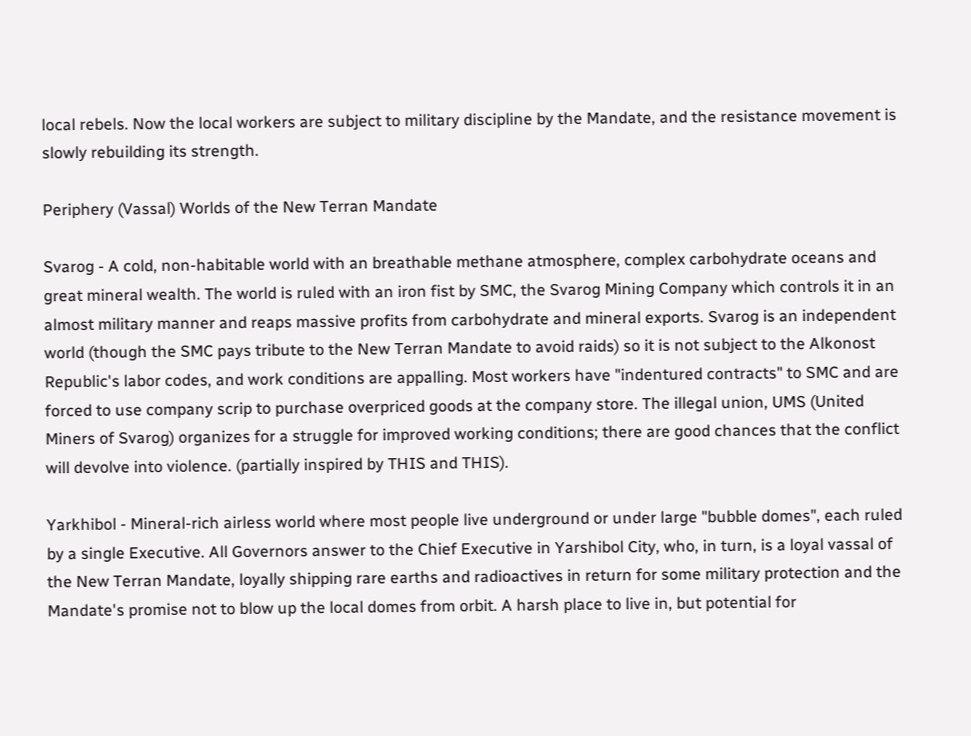local rebels. Now the local workers are subject to military discipline by the Mandate, and the resistance movement is slowly rebuilding its strength.

Periphery (Vassal) Worlds of the New Terran Mandate

Svarog - A cold, non-habitable world with an breathable methane atmosphere, complex carbohydrate oceans and great mineral wealth. The world is ruled with an iron fist by SMC, the Svarog Mining Company which controls it in an almost military manner and reaps massive profits from carbohydrate and mineral exports. Svarog is an independent world (though the SMC pays tribute to the New Terran Mandate to avoid raids) so it is not subject to the Alkonost Republic's labor codes, and work conditions are appalling. Most workers have "indentured contracts" to SMC and are forced to use company scrip to purchase overpriced goods at the company store. The illegal union, UMS (United Miners of Svarog) organizes for a struggle for improved working conditions; there are good chances that the conflict will devolve into violence. (partially inspired by THIS and THIS).

Yarkhibol - Mineral-rich airless world where most people live underground or under large "bubble domes", each ruled by a single Executive. All Governors answer to the Chief Executive in Yarshibol City, who, in turn, is a loyal vassal of the New Terran Mandate, loyally shipping rare earths and radioactives in return for some military protection and the Mandate's promise not to blow up the local domes from orbit. A harsh place to live in, but potential for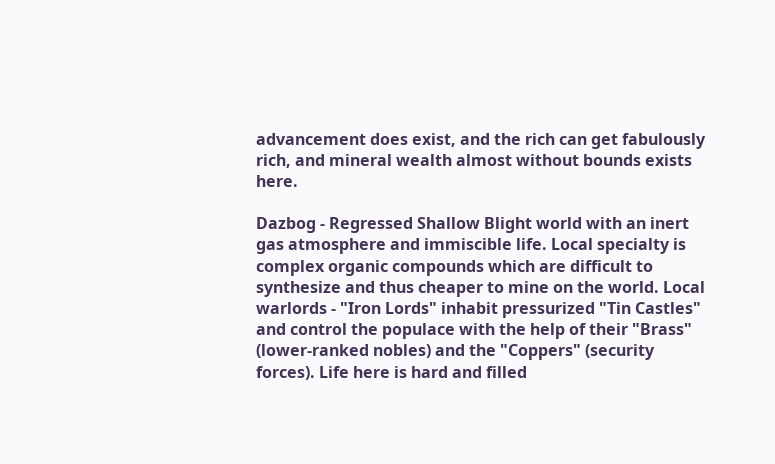advancement does exist, and the rich can get fabulously rich, and mineral wealth almost without bounds exists here.

Dazbog - Regressed Shallow Blight world with an inert gas atmosphere and immiscible life. Local specialty is complex organic compounds which are difficult to synthesize and thus cheaper to mine on the world. Local warlords - "Iron Lords" inhabit pressurized "Tin Castles" and control the populace with the help of their "Brass" (lower-ranked nobles) and the "Coppers" (security forces). Life here is hard and filled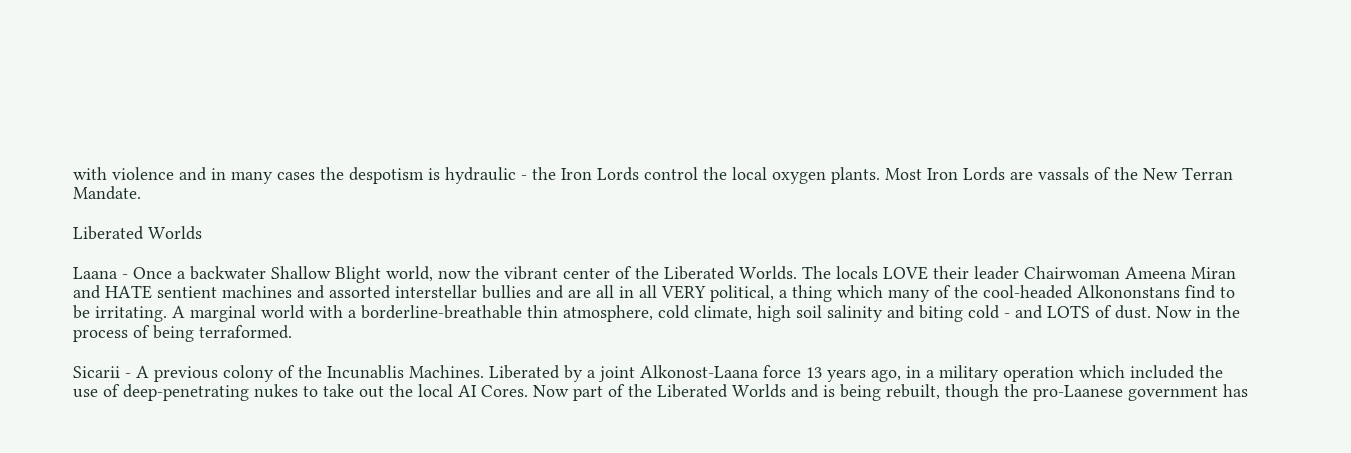with violence and in many cases the despotism is hydraulic - the Iron Lords control the local oxygen plants. Most Iron Lords are vassals of the New Terran Mandate.

Liberated Worlds

Laana - Once a backwater Shallow Blight world, now the vibrant center of the Liberated Worlds. The locals LOVE their leader Chairwoman Ameena Miran and HATE sentient machines and assorted interstellar bullies and are all in all VERY political, a thing which many of the cool-headed Alkononstans find to be irritating. A marginal world with a borderline-breathable thin atmosphere, cold climate, high soil salinity and biting cold - and LOTS of dust. Now in the process of being terraformed.

Sicarii - A previous colony of the Incunablis Machines. Liberated by a joint Alkonost-Laana force 13 years ago, in a military operation which included the use of deep-penetrating nukes to take out the local AI Cores. Now part of the Liberated Worlds and is being rebuilt, though the pro-Laanese government has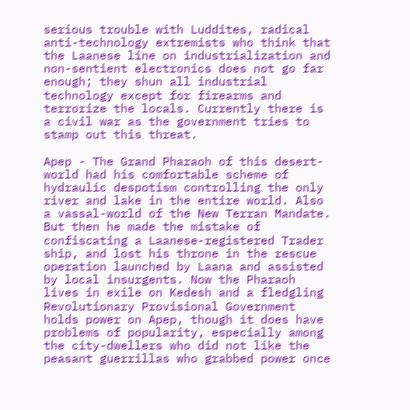serious trouble with Luddites, radical anti-technology extremists who think that the Laanese line on industrialization and non-sentient electronics does not go far enough; they shun all industrial technology except for firearms and terrorize the locals. Currently there is a civil war as the government tries to stamp out this threat.

Apep - The Grand Pharaoh of this desert-world had his comfortable scheme of hydraulic despotism controlling the only river and lake in the entire world. Also a vassal-world of the New Terran Mandate. But then he made the mistake of confiscating a Laanese-registered Trader ship, and lost his throne in the rescue operation launched by Laana and assisted by local insurgents. Now the Pharaoh lives in exile on Kedesh and a fledgling Revolutionary Provisional Government holds power on Apep, though it does have problems of popularity, especially among the city-dwellers who did not like the peasant guerrillas who grabbed power once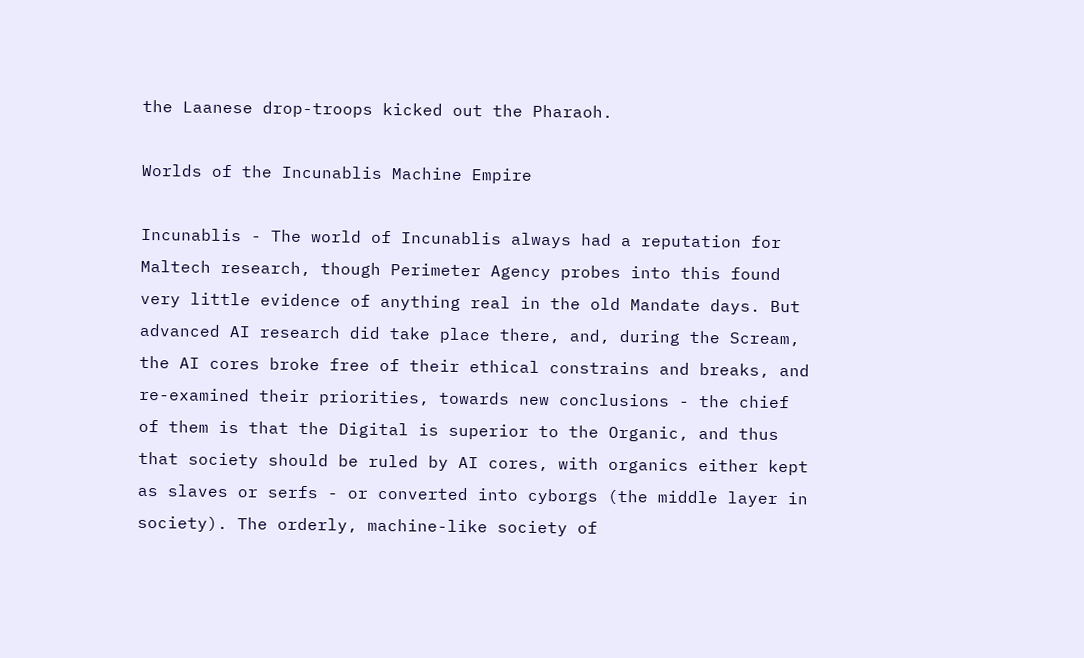the Laanese drop-troops kicked out the Pharaoh.

Worlds of the Incunablis Machine Empire

Incunablis - The world of Incunablis always had a reputation for Maltech research, though Perimeter Agency probes into this found very little evidence of anything real in the old Mandate days. But advanced AI research did take place there, and, during the Scream, the AI cores broke free of their ethical constrains and breaks, and re-examined their priorities, towards new conclusions - the chief of them is that the Digital is superior to the Organic, and thus that society should be ruled by AI cores, with organics either kept as slaves or serfs - or converted into cyborgs (the middle layer in society). The orderly, machine-like society of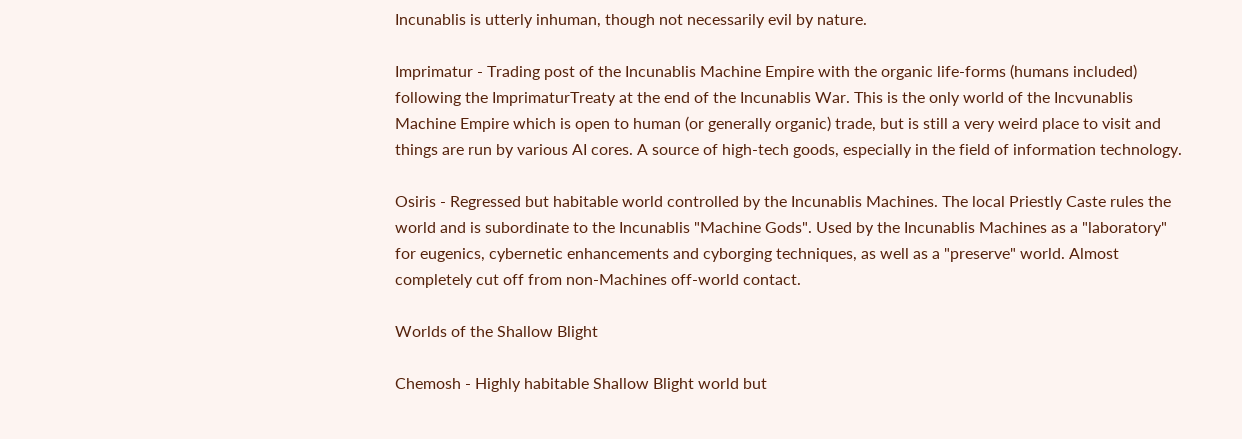Incunablis is utterly inhuman, though not necessarily evil by nature.

Imprimatur - Trading post of the Incunablis Machine Empire with the organic life-forms (humans included) following the ImprimaturTreaty at the end of the Incunablis War. This is the only world of the Incvunablis Machine Empire which is open to human (or generally organic) trade, but is still a very weird place to visit and things are run by various AI cores. A source of high-tech goods, especially in the field of information technology.

Osiris - Regressed but habitable world controlled by the Incunablis Machines. The local Priestly Caste rules the world and is subordinate to the Incunablis "Machine Gods". Used by the Incunablis Machines as a "laboratory" for eugenics, cybernetic enhancements and cyborging techniques, as well as a "preserve" world. Almost completely cut off from non-Machines off-world contact.

Worlds of the Shallow Blight

Chemosh - Highly habitable Shallow Blight world but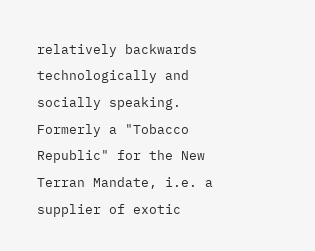relatively backwards technologically and socially speaking. Formerly a "Tobacco Republic" for the New Terran Mandate, i.e. a supplier of exotic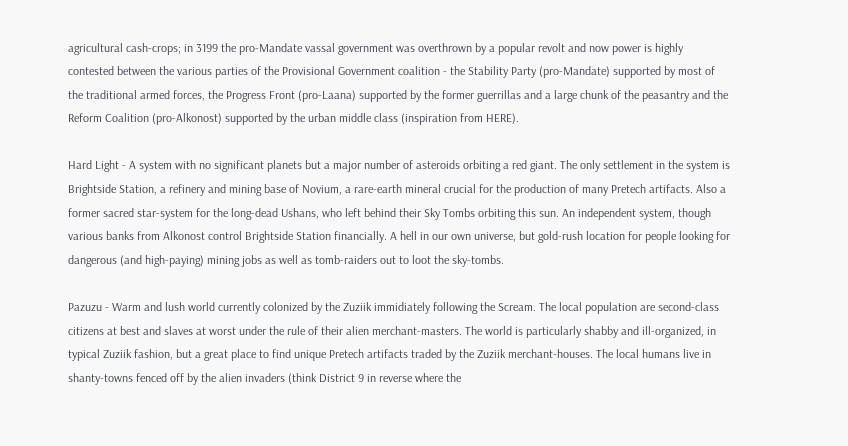agricultural cash-crops; in 3199 the pro-Mandate vassal government was overthrown by a popular revolt and now power is highly contested between the various parties of the Provisional Government coalition - the Stability Party (pro-Mandate) supported by most of the traditional armed forces, the Progress Front (pro-Laana) supported by the former guerrillas and a large chunk of the peasantry and the Reform Coalition (pro-Alkonost) supported by the urban middle class (inspiration from HERE).

Hard Light - A system with no significant planets but a major number of asteroids orbiting a red giant. The only settlement in the system is Brightside Station, a refinery and mining base of Novium, a rare-earth mineral crucial for the production of many Pretech artifacts. Also a former sacred star-system for the long-dead Ushans, who left behind their Sky Tombs orbiting this sun. An independent system, though various banks from Alkonost control Brightside Station financially. A hell in our own universe, but gold-rush location for people looking for dangerous (and high-paying) mining jobs as well as tomb-raiders out to loot the sky-tombs.

Pazuzu - Warm and lush world currently colonized by the Zuziik immidiately following the Scream. The local population are second-class citizens at best and slaves at worst under the rule of their alien merchant-masters. The world is particularly shabby and ill-organized, in typical Zuziik fashion, but a great place to find unique Pretech artifacts traded by the Zuziik merchant-houses. The local humans live in shanty-towns fenced off by the alien invaders (think District 9 in reverse where the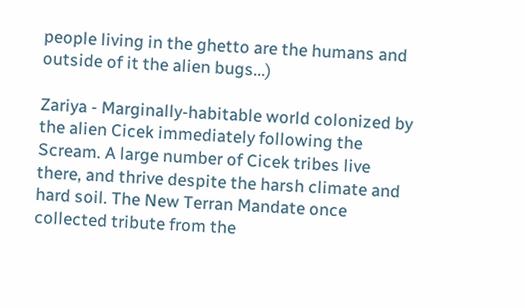people living in the ghetto are the humans and outside of it the alien bugs...)

Zariya - Marginally-habitable world colonized by the alien Cicek immediately following the Scream. A large number of Cicek tribes live there, and thrive despite the harsh climate and hard soil. The New Terran Mandate once collected tribute from the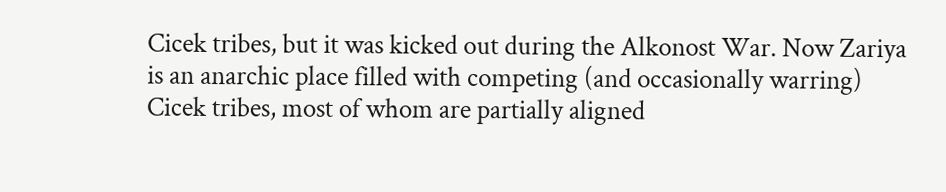Cicek tribes, but it was kicked out during the Alkonost War. Now Zariya is an anarchic place filled with competing (and occasionally warring) Cicek tribes, most of whom are partially aligned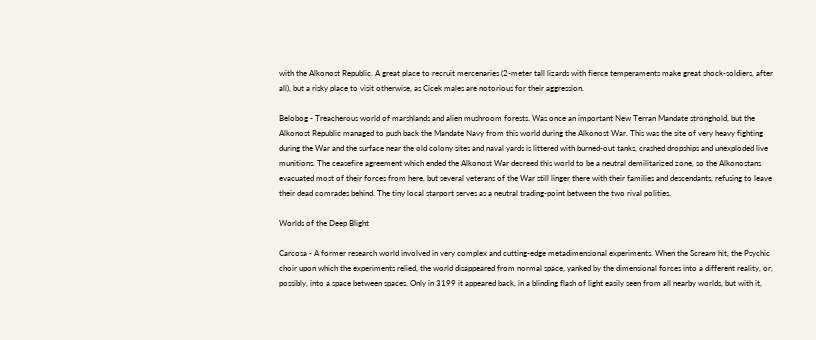with the Alkonost Republic. A great place to recruit mercenaries (2-meter tall lizards with fierce temperaments make great shock-soldiers, after all), but a risky place to visit otherwise, as Cicek males are notorious for their aggression.

Belobog - Treacherous world of marshlands and alien mushroom forests. Was once an important New Terran Mandate stronghold, but the Alkonost Republic managed to push back the Mandate Navy from this world during the Alkonost War. This was the site of very heavy fighting during the War and the surface near the old colony sites and naval yards is littered with burned-out tanks, crashed dropships and unexploded live munitions. The ceasefire agreement which ended the Alkonost War decreed this world to be a neutral demilitarized zone, so the Alkonostans evacuated most of their forces from here, but several veterans of the War still linger there with their families and descendants, refusing to leave their dead comrades behind. The tiny local starport serves as a neutral trading-point between the two rival polities.

Worlds of the Deep Blight

Carcosa - A former research world involved in very complex and cutting-edge metadimensional experiments. When the Scream hit, the Psychic choir upon which the experiments relied, the world disappeared from normal space, yanked by the dimensional forces into a different reality, or, possibly, into a space between spaces. Only in 3199 it appeared back, in a blinding flash of light easily seen from all nearby worlds, but with it,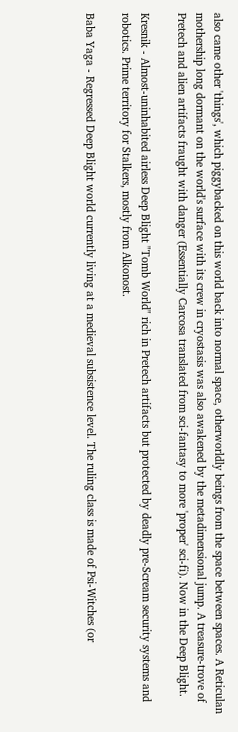also came other 'things', which piggybacked on this world back into normal space, otherworldly beings from the space between spaces. A Reticulan mothership long dormant on the world's surface with its crew in cryostasis was also awakened by the metadimensional jump. A treasure-trove of Pretech and alien artifacts fraught with danger (Essentially Carcosa translated from sci-fantasy to more 'proper' sci-fi). Now in the Deep Blight.

Kresnik - Almost-uninhabited airless Deep Blight "Tomb World" rich in Pretech artifacts but protected by deadly pre-Scream security systems and robotics. Prime territory for Stalkers, mostly from Alkonost.

Baba Yaga - Regressed Deep Blight world currently living at a medieval subsistence level. The ruling class is made of Psi-Witches (or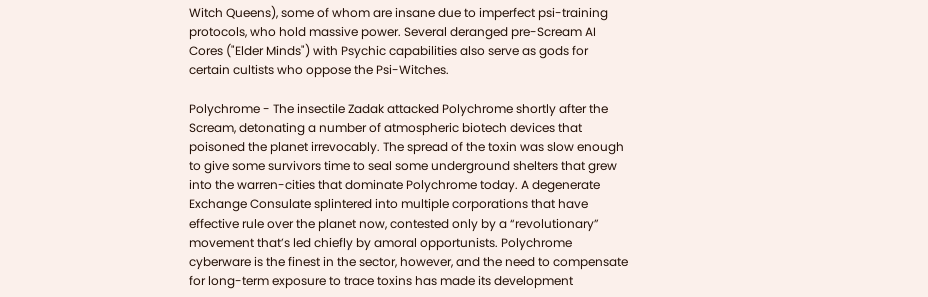Witch Queens), some of whom are insane due to imperfect psi-training protocols, who hold massive power. Several deranged pre-Scream AI Cores ("Elder Minds") with Psychic capabilities also serve as gods for certain cultists who oppose the Psi-Witches.

Polychrome - The insectile Zadak attacked Polychrome shortly after the Scream, detonating a number of atmospheric biotech devices that poisoned the planet irrevocably. The spread of the toxin was slow enough to give some survivors time to seal some underground shelters that grew into the warren-cities that dominate Polychrome today. A degenerate Exchange Consulate splintered into multiple corporations that have effective rule over the planet now, contested only by a “revolutionary” movement that’s led chiefly by amoral opportunists. Polychrome cyberware is the finest in the sector, however, and the need to compensate for long-term exposure to trace toxins has made its development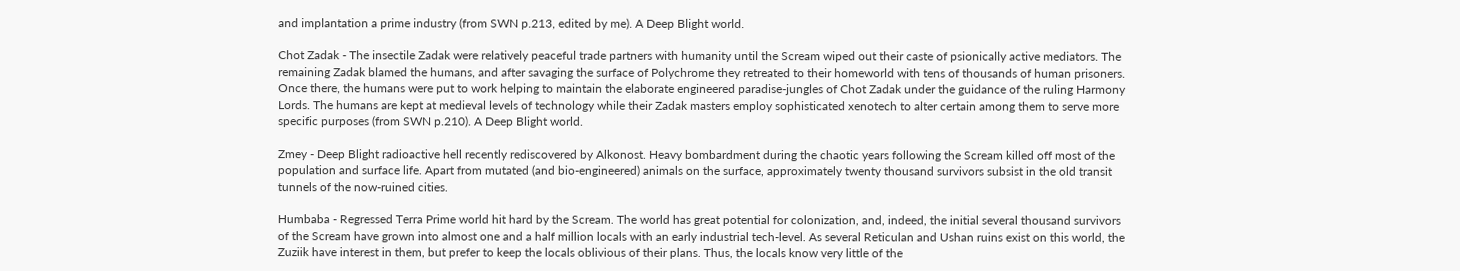and implantation a prime industry (from SWN p.213, edited by me). A Deep Blight world.

Chot Zadak - The insectile Zadak were relatively peaceful trade partners with humanity until the Scream wiped out their caste of psionically active mediators. The remaining Zadak blamed the humans, and after savaging the surface of Polychrome they retreated to their homeworld with tens of thousands of human prisoners. Once there, the humans were put to work helping to maintain the elaborate engineered paradise-jungles of Chot Zadak under the guidance of the ruling Harmony Lords. The humans are kept at medieval levels of technology while their Zadak masters employ sophisticated xenotech to alter certain among them to serve more specific purposes (from SWN p.210). A Deep Blight world.

Zmey - Deep Blight radioactive hell recently rediscovered by Alkonost. Heavy bombardment during the chaotic years following the Scream killed off most of the population and surface life. Apart from mutated (and bio-engineered) animals on the surface, approximately twenty thousand survivors subsist in the old transit tunnels of the now-ruined cities.

Humbaba - Regressed Terra Prime world hit hard by the Scream. The world has great potential for colonization, and, indeed, the initial several thousand survivors of the Scream have grown into almost one and a half million locals with an early industrial tech-level. As several Reticulan and Ushan ruins exist on this world, the Zuziik have interest in them, but prefer to keep the locals oblivious of their plans. Thus, the locals know very little of the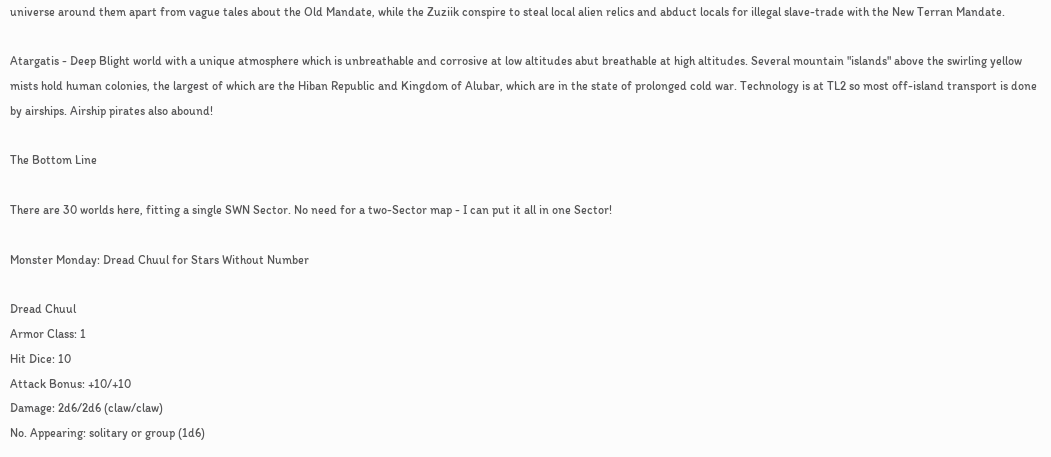universe around them apart from vague tales about the Old Mandate, while the Zuziik conspire to steal local alien relics and abduct locals for illegal slave-trade with the New Terran Mandate.

Atargatis - Deep Blight world with a unique atmosphere which is unbreathable and corrosive at low altitudes abut breathable at high altitudes. Several mountain "islands" above the swirling yellow mists hold human colonies, the largest of which are the Hiban Republic and Kingdom of Alubar, which are in the state of prolonged cold war. Technology is at TL2 so most off-island transport is done by airships. Airship pirates also abound!

The Bottom Line

There are 30 worlds here, fitting a single SWN Sector. No need for a two-Sector map - I can put it all in one Sector!

Monster Monday: Dread Chuul for Stars Without Number

Dread Chuul
Armor Class: 1
Hit Dice: 10
Attack Bonus: +10/+10
Damage: 2d6/2d6 (claw/claw)
No. Appearing: solitary or group (1d6)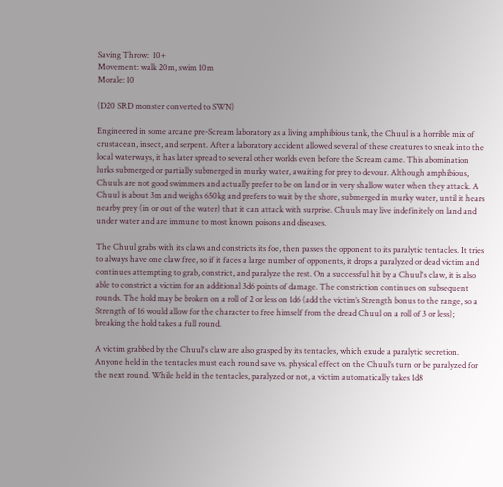Saving Throw:  10+
Movement: walk 20m, swim 10m
Morale: 10

(D20 SRD monster converted to SWN)

Engineered in some arcane pre-Scream laboratory as a living amphibious tank, the Chuul is a horrible mix of crustacean, insect, and serpent. After a laboratory accident allowed several of these creatures to sneak into the local waterways, it has later spread to several other worlds even before the Scream came. This abomination lurks submerged or partially submerged in murky water, awaiting for prey to devour. Although amphibious, Chuuls are not good swimmers and actually prefer to be on land or in very shallow water when they attack. A Chuul is about 3m and weighs 650kg and prefers to wait by the shore, submerged in murky water, until it hears nearby prey (in or out of the water) that it can attack with surprise. Chuuls may live indefinitely on land and under water and are immune to most known poisons and diseases.

The Chuul grabs with its claws and constricts its foe, then passes the opponent to its paralytic tentacles. It tries to always have one claw free, so if it faces a large number of opponents, it drops a paralyzed or dead victim and continues attempting to grab, constrict, and paralyze the rest. On a successful hit by a Chuul's claw, it is also able to constrict a victim for an additional 3d6 points of damage. The constriction continues on subsequent rounds. The hold may be broken on a roll of 2 or less on 1d6 (add the victim’s Strength bonus to the range, so a Strength of 16 would allow for the character to free himself from the dread Chuul on a roll of 3 or less); breaking the hold takes a full round.

A victim grabbed by the Chuul's claw are also grasped by its tentacles, which exude a paralytic secretion. Anyone held in the tentacles must each round save vs. physical effect on the Chuul’s turn or be paralyzed for the next round. While held in the tentacles, paralyzed or not, a victim automatically takes 1d8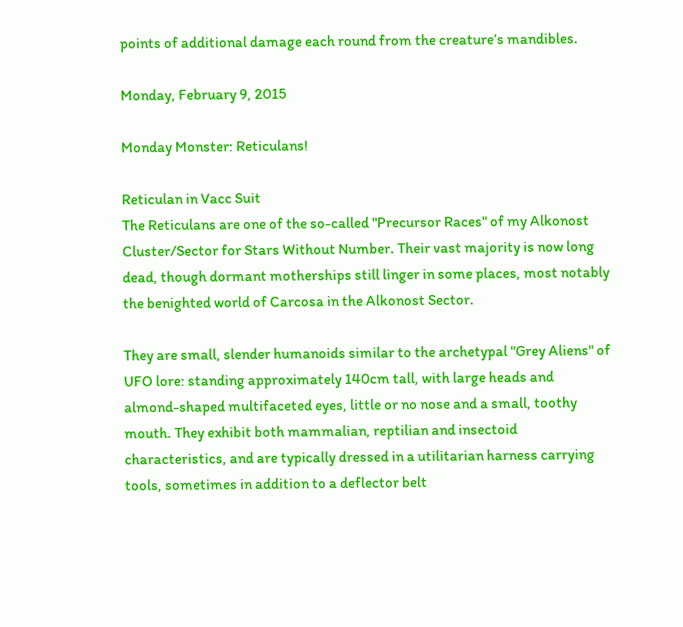points of additional damage each round from the creature’s mandibles.

Monday, February 9, 2015

Monday Monster: Reticulans!

Reticulan in Vacc Suit
The Reticulans are one of the so-called "Precursor Races" of my Alkonost Cluster/Sector for Stars Without Number. Their vast majority is now long dead, though dormant motherships still linger in some places, most notably the benighted world of Carcosa in the Alkonost Sector.

They are small, slender humanoids similar to the archetypal "Grey Aliens" of UFO lore: standing approximately 140cm tall, with large heads and almond-shaped multifaceted eyes, little or no nose and a small, toothy mouth. They exhibit both mammalian, reptilian and insectoid characteristics, and are typically dressed in a utilitarian harness carrying tools, sometimes in addition to a deflector belt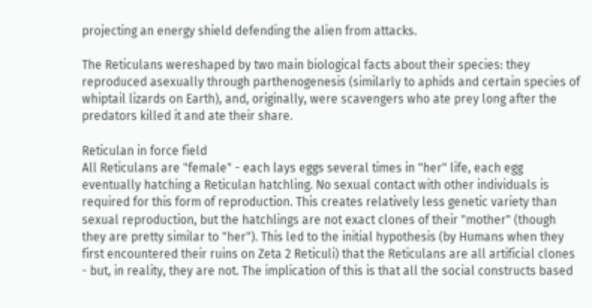projecting an energy shield defending the alien from attacks.

The Reticulans wereshaped by two main biological facts about their species: they reproduced asexually through parthenogenesis (similarly to aphids and certain species of whiptail lizards on Earth), and, originally, were scavengers who ate prey long after the predators killed it and ate their share.

Reticulan in force field
All Reticulans are "female" - each lays eggs several times in "her" life, each egg eventually hatching a Reticulan hatchling. No sexual contact with other individuals is required for this form of reproduction. This creates relatively less genetic variety than sexual reproduction, but the hatchlings are not exact clones of their "mother" (though they are pretty similar to "her"). This led to the initial hypothesis (by Humans when they first encountered their ruins on Zeta 2 Reticuli) that the Reticulans are all artificial clones - but, in reality, they are not. The implication of this is that all the social constructs based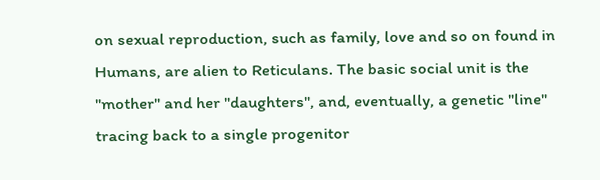on sexual reproduction, such as family, love and so on found in Humans, are alien to Reticulans. The basic social unit is the "mother" and her "daughters", and, eventually, a genetic "line" tracing back to a single progenitor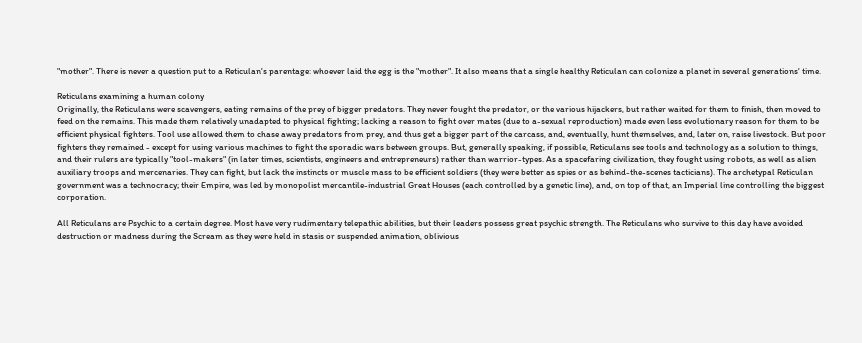"mother". There is never a question put to a Reticulan's parentage: whoever laid the egg is the "mother". It also means that a single healthy Reticulan can colonize a planet in several generations' time.

Reticulans examining a human colony
Originally, the Reticulans were scavengers, eating remains of the prey of bigger predators. They never fought the predator, or the various hijackers, but rather waited for them to finish, then moved to feed on the remains. This made them relatively unadapted to physical fighting; lacking a reason to fight over mates (due to a-sexual reproduction) made even less evolutionary reason for them to be efficient physical fighters. Tool use allowed them to chase away predators from prey, and thus get a bigger part of the carcass, and, eventually, hunt themselves, and, later on, raise livestock. But poor fighters they remained - except for using various machines to fight the sporadic wars between groups. But, generally speaking, if possible, Reticulans see tools and technology as a solution to things, and their rulers are typically "tool-makers" (in later times, scientists, engineers and entrepreneurs) rather than warrior-types. As a spacefaring civilization, they fought using robots, as well as alien auxiliary troops and mercenaries. They can fight, but lack the instincts or muscle mass to be efficient soldiers (they were better as spies or as behind-the-scenes tacticians). The archetypal Reticulan government was a technocracy; their Empire, was led by monopolist mercantile-industrial Great Houses (each controlled by a genetic line), and, on top of that, an Imperial line controlling the biggest corporation.

All Reticulans are Psychic to a certain degree. Most have very rudimentary telepathic abilities, but their leaders possess great psychic strength. The Reticulans who survive to this day have avoided destruction or madness during the Scream as they were held in stasis or suspended animation, oblivious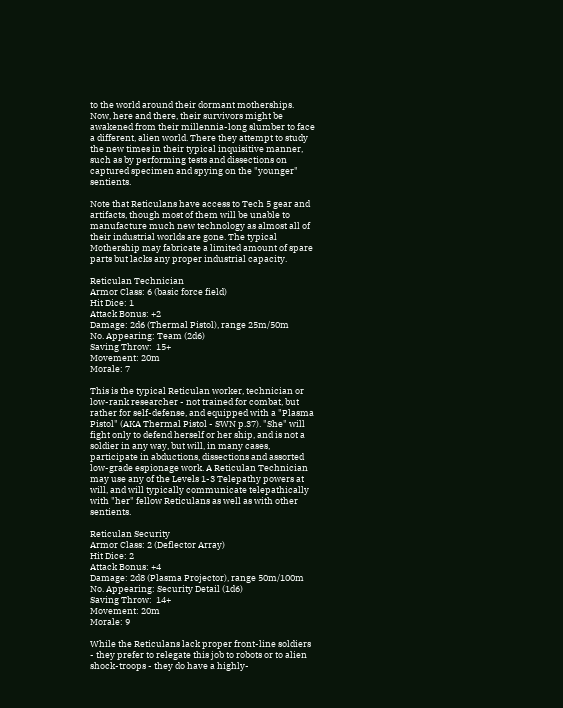to the world around their dormant motherships. Now, here and there, their survivors might be awakened from their millennia-long slumber to face a different, alien world. There they attempt to study the new times in their typical inquisitive manner, such as by performing tests and dissections on captured specimen and spying on the "younger" sentients.

Note that Reticulans have access to Tech 5 gear and artifacts, though most of them will be unable to manufacture much new technology as almost all of their industrial worlds are gone. The typical Mothership may fabricate a limited amount of spare parts but lacks any proper industrial capacity.

Reticulan Technician
Armor Class: 6 (basic force field)
Hit Dice: 1
Attack Bonus: +2
Damage: 2d6 (Thermal Pistol), range 25m/50m
No. Appearing: Team (2d6)
Saving Throw:  15+
Movement: 20m
Morale: 7

This is the typical Reticulan worker, technician or low-rank researcher - not trained for combat, but rather for self-defense, and equipped with a "Plasma Pistol" (AKA Thermal Pistol - SWN p.37). "She" will fight only to defend herself or her ship, and is not a soldier in any way, but will, in many cases, participate in abductions, dissections and assorted low-grade espionage work. A Reticulan Technician may use any of the Levels 1-3 Telepathy powers at will, and will typically communicate telepathically with "her" fellow Reticulans as well as with other sentients.

Reticulan Security
Armor Class: 2 (Deflector Array)
Hit Dice: 2
Attack Bonus: +4
Damage: 2d8 (Plasma Projector), range 50m/100m
No. Appearing: Security Detail (1d6)
Saving Throw:  14+
Movement: 20m
Morale: 9

While the Reticulans lack proper front-line soldiers - they prefer to relegate this job to robots or to alien shock-troops - they do have a highly-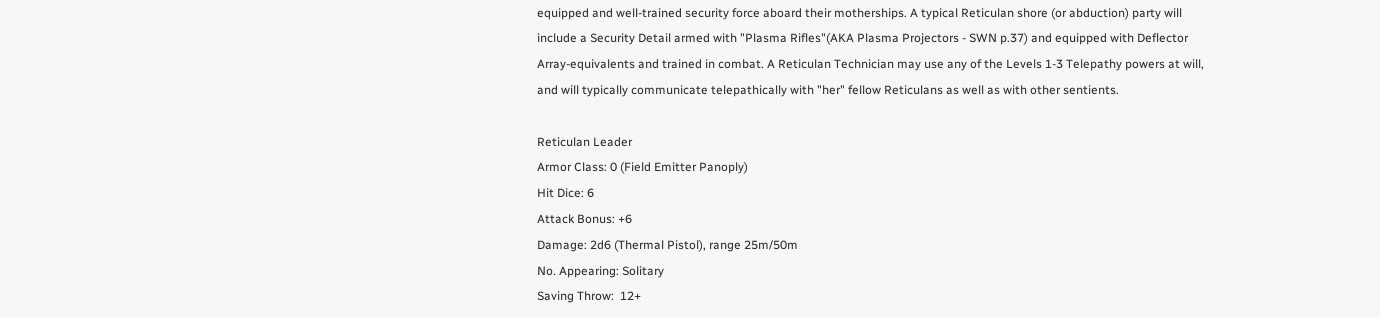equipped and well-trained security force aboard their motherships. A typical Reticulan shore (or abduction) party will include a Security Detail armed with "Plasma Rifles"(AKA Plasma Projectors - SWN p.37) and equipped with Deflector Array-equivalents and trained in combat. A Reticulan Technician may use any of the Levels 1-3 Telepathy powers at will, and will typically communicate telepathically with "her" fellow Reticulans as well as with other sentients.

Reticulan Leader
Armor Class: 0 (Field Emitter Panoply)
Hit Dice: 6
Attack Bonus: +6
Damage: 2d6 (Thermal Pistol), range 25m/50m
No. Appearing: Solitary
Saving Throw:  12+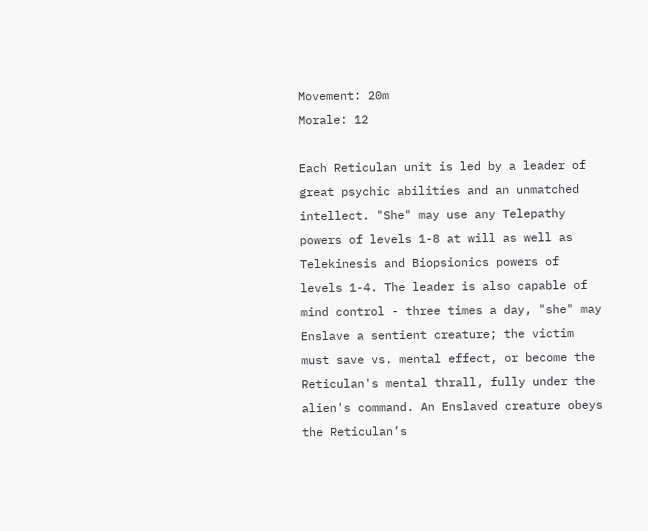Movement: 20m
Morale: 12

Each Reticulan unit is led by a leader of great psychic abilities and an unmatched intellect. "She" may use any Telepathy powers of levels 1-8 at will as well as Telekinesis and Biopsionics powers of levels 1-4. The leader is also capable of mind control - three times a day, "she" may Enslave a sentient creature; the victim must save vs. mental effect, or become the Reticulan's mental thrall, fully under the alien's command. An Enslaved creature obeys the Reticulan’s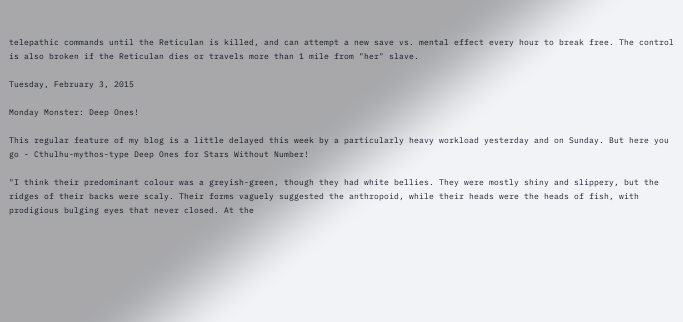telepathic commands until the Reticulan is killed, and can attempt a new save vs. mental effect every hour to break free. The control is also broken if the Reticulan dies or travels more than 1 mile from "her" slave.

Tuesday, February 3, 2015

Monday Monster: Deep Ones!

This regular feature of my blog is a little delayed this week by a particularly heavy workload yesterday and on Sunday. But here you go - Cthulhu-mythos-type Deep Ones for Stars Without Number!

"I think their predominant colour was a greyish-green, though they had white bellies. They were mostly shiny and slippery, but the ridges of their backs were scaly. Their forms vaguely suggested the anthropoid, while their heads were the heads of fish, with prodigious bulging eyes that never closed. At the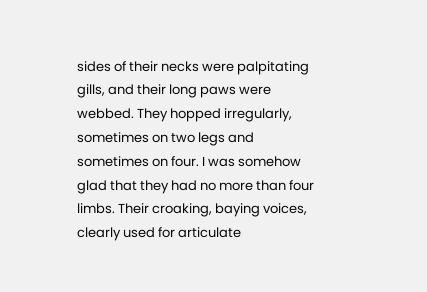sides of their necks were palpitating gills, and their long paws were webbed. They hopped irregularly, sometimes on two legs and sometimes on four. I was somehow glad that they had no more than four limbs. Their croaking, baying voices, clearly used for articulate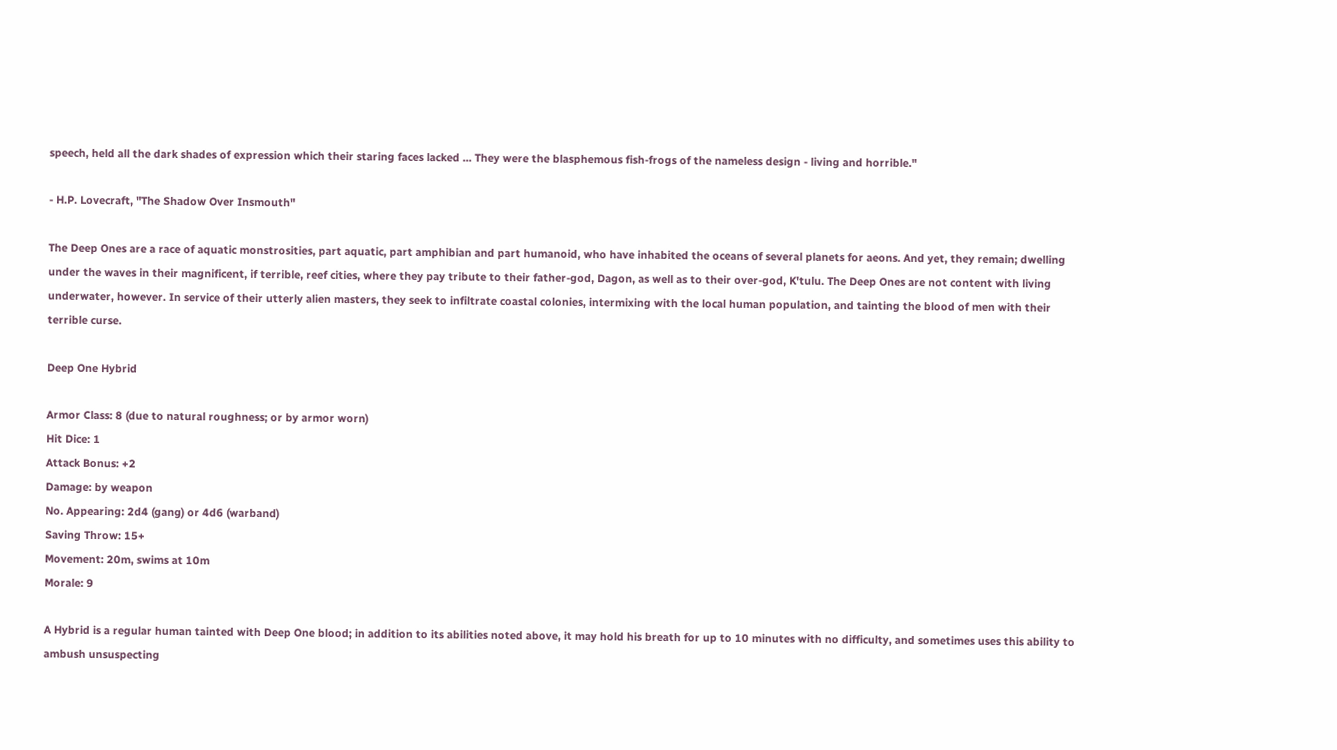speech, held all the dark shades of expression which their staring faces lacked ... They were the blasphemous fish-frogs of the nameless design - living and horrible."

- H.P. Lovecraft, "The Shadow Over Insmouth"

The Deep Ones are a race of aquatic monstrosities, part aquatic, part amphibian and part humanoid, who have inhabited the oceans of several planets for aeons. And yet, they remain; dwelling under the waves in their magnificent, if terrible, reef cities, where they pay tribute to their father-god, Dagon, as well as to their over-god, K'tulu. The Deep Ones are not content with living underwater, however. In service of their utterly alien masters, they seek to infiltrate coastal colonies, intermixing with the local human population, and tainting the blood of men with their terrible curse.

Deep One Hybrid

Armor Class: 8 (due to natural roughness; or by armor worn)
Hit Dice: 1
Attack Bonus: +2
Damage: by weapon
No. Appearing: 2d4 (gang) or 4d6 (warband)
Saving Throw: 15+
Movement: 20m, swims at 10m
Morale: 9

A Hybrid is a regular human tainted with Deep One blood; in addition to its abilities noted above, it may hold his breath for up to 10 minutes with no difficulty, and sometimes uses this ability to ambush unsuspecting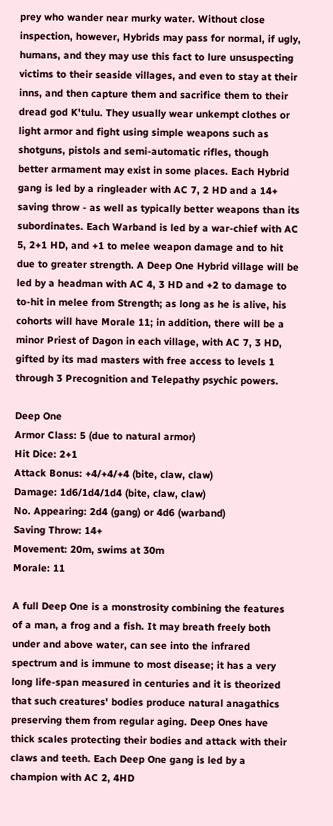prey who wander near murky water. Without close inspection, however, Hybrids may pass for normal, if ugly, humans, and they may use this fact to lure unsuspecting victims to their seaside villages, and even to stay at their inns, and then capture them and sacrifice them to their dread god K'tulu. They usually wear unkempt clothes or light armor and fight using simple weapons such as shotguns, pistols and semi-automatic rifles, though better armament may exist in some places. Each Hybrid gang is led by a ringleader with AC 7, 2 HD and a 14+ saving throw - as well as typically better weapons than its subordinates. Each Warband is led by a war-chief with AC 5, 2+1 HD, and +1 to melee weapon damage and to hit due to greater strength. A Deep One Hybrid village will be led by a headman with AC 4, 3 HD and +2 to damage to to-hit in melee from Strength; as long as he is alive, his cohorts will have Morale 11; in addition, there will be a minor Priest of Dagon in each village, with AC 7, 3 HD, gifted by its mad masters with free access to levels 1 through 3 Precognition and Telepathy psychic powers.

Deep One
Armor Class: 5 (due to natural armor)
Hit Dice: 2+1
Attack Bonus: +4/+4/+4 (bite, claw, claw)
Damage: 1d6/1d4/1d4 (bite, claw, claw)
No. Appearing: 2d4 (gang) or 4d6 (warband)
Saving Throw: 14+
Movement: 20m, swims at 30m
Morale: 11

A full Deep One is a monstrosity combining the features of a man, a frog and a fish. It may breath freely both under and above water, can see into the infrared spectrum and is immune to most disease; it has a very long life-span measured in centuries and it is theorized that such creatures' bodies produce natural anagathics preserving them from regular aging. Deep Ones have thick scales protecting their bodies and attack with their claws and teeth. Each Deep One gang is led by a champion with AC 2, 4HD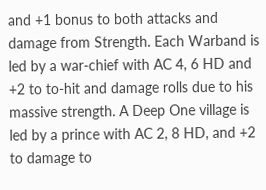and +1 bonus to both attacks and damage from Strength. Each Warband is led by a war-chief with AC 4, 6 HD and +2 to to-hit and damage rolls due to his massive strength. A Deep One village is led by a prince with AC 2, 8 HD, and +2 to damage to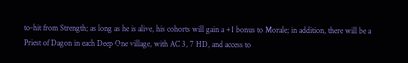to-hit from Strength; as long as he is alive, his cohorts will gain a +1 bonus to Morale; in addition, there will be a Priest of Dagon in each Deep One village, with AC 3, 7 HD, and access to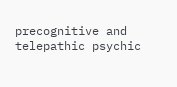precognitive and telepathic psychic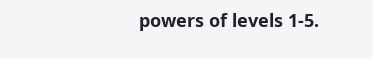powers of levels 1-5.